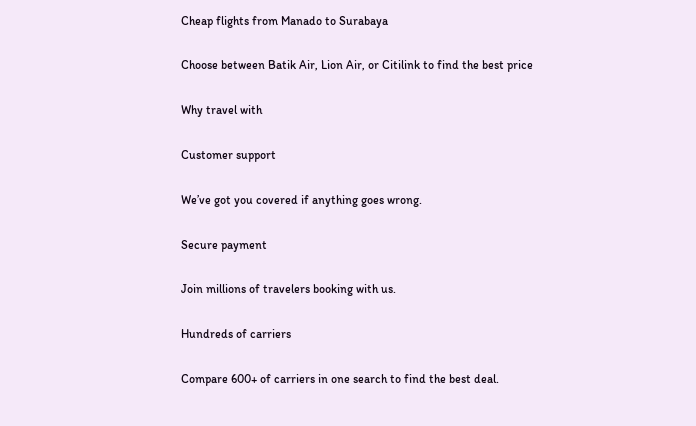Cheap flights from Manado to Surabaya

Choose between Batik Air, Lion Air, or Citilink to find the best price

Why travel with

Customer support

We’ve got you covered if anything goes wrong.

Secure payment

Join millions of travelers booking with us.

Hundreds of carriers

Compare 600+ of carriers in one search to find the best deal.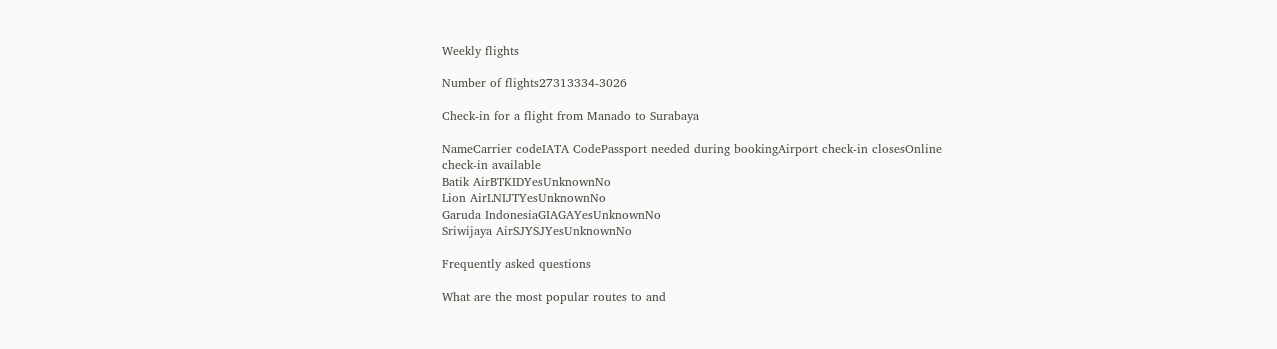Weekly flights

Number of flights27313334-3026

Check-in for a flight from Manado to Surabaya

NameCarrier codeIATA CodePassport needed during bookingAirport check-in closesOnline check-in available
Batik AirBTKIDYesUnknownNo
Lion AirLNIJTYesUnknownNo
Garuda IndonesiaGIAGAYesUnknownNo
Sriwijaya AirSJYSJYesUnknownNo

Frequently asked questions

What are the most popular routes to and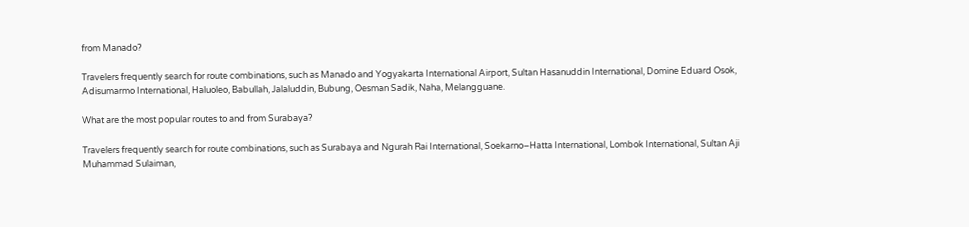from Manado?

Travelers frequently search for route combinations, such as Manado and Yogyakarta International Airport, Sultan Hasanuddin International, Domine Eduard Osok, Adisumarmo International, Haluoleo, Babullah, Jalaluddin, Bubung, Oesman Sadik, Naha, Melangguane.

What are the most popular routes to and from Surabaya?

Travelers frequently search for route combinations, such as Surabaya and Ngurah Rai International, Soekarno–Hatta International, Lombok International, Sultan Aji Muhammad Sulaiman,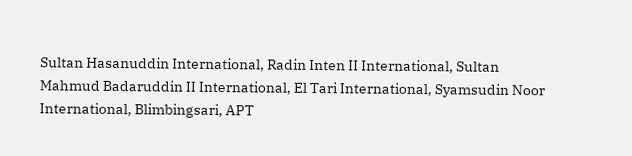Sultan Hasanuddin International, Radin Inten II International, Sultan Mahmud Badaruddin II International, El Tari International, Syamsudin Noor International, Blimbingsari, APT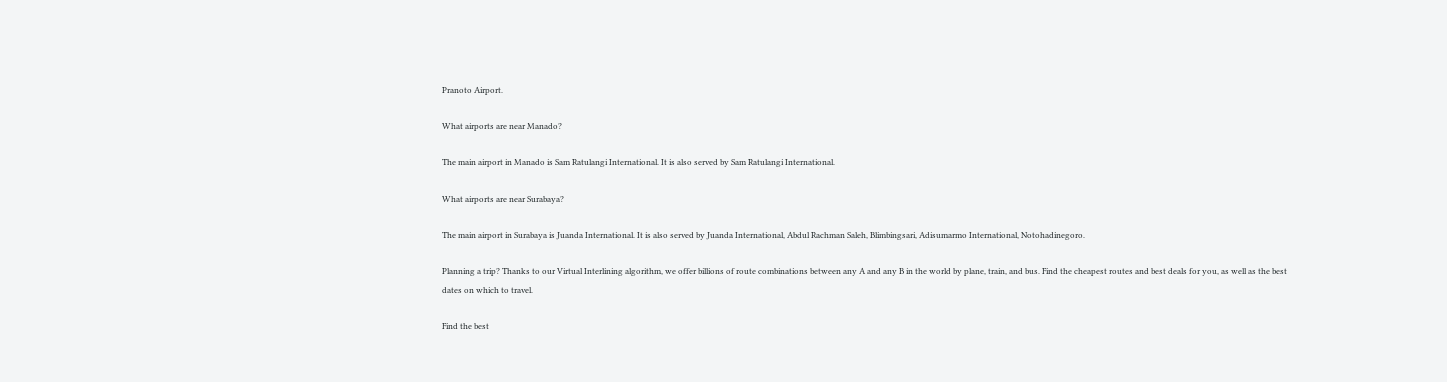Pranoto Airport.

What airports are near Manado?

The main airport in Manado is Sam Ratulangi International. It is also served by Sam Ratulangi International.

What airports are near Surabaya?

The main airport in Surabaya is Juanda International. It is also served by Juanda International, Abdul Rachman Saleh, Blimbingsari, Adisumarmo International, Notohadinegoro.

Planning a trip? Thanks to our Virtual Interlining algorithm, we offer billions of route combinations between any A and any B in the world by plane, train, and bus. Find the cheapest routes and best deals for you, as well as the best dates on which to travel.

Find the best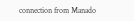connection from Manado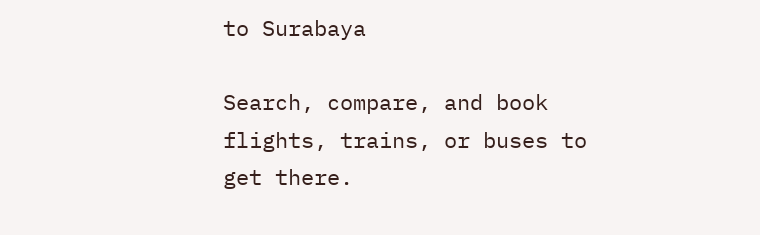to Surabaya

Search, compare, and book flights, trains, or buses to get there.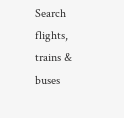Search flights, trains & buses